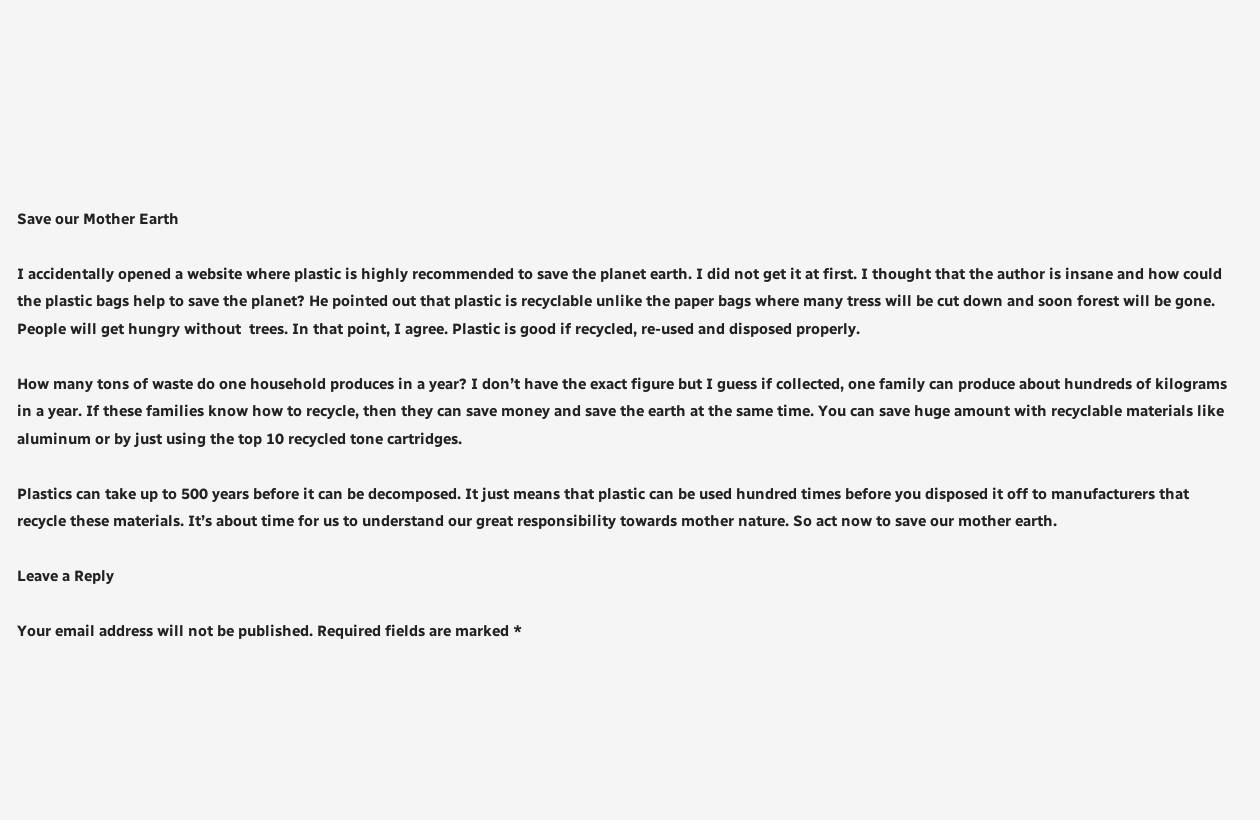Save our Mother Earth

I accidentally opened a website where plastic is highly recommended to save the planet earth. I did not get it at first. I thought that the author is insane and how could the plastic bags help to save the planet? He pointed out that plastic is recyclable unlike the paper bags where many tress will be cut down and soon forest will be gone. People will get hungry without  trees. In that point, I agree. Plastic is good if recycled, re-used and disposed properly.

How many tons of waste do one household produces in a year? I don’t have the exact figure but I guess if collected, one family can produce about hundreds of kilograms in a year. If these families know how to recycle, then they can save money and save the earth at the same time. You can save huge amount with recyclable materials like aluminum or by just using the top 10 recycled tone cartridges.

Plastics can take up to 500 years before it can be decomposed. It just means that plastic can be used hundred times before you disposed it off to manufacturers that recycle these materials. It’s about time for us to understand our great responsibility towards mother nature. So act now to save our mother earth.

Leave a Reply

Your email address will not be published. Required fields are marked *